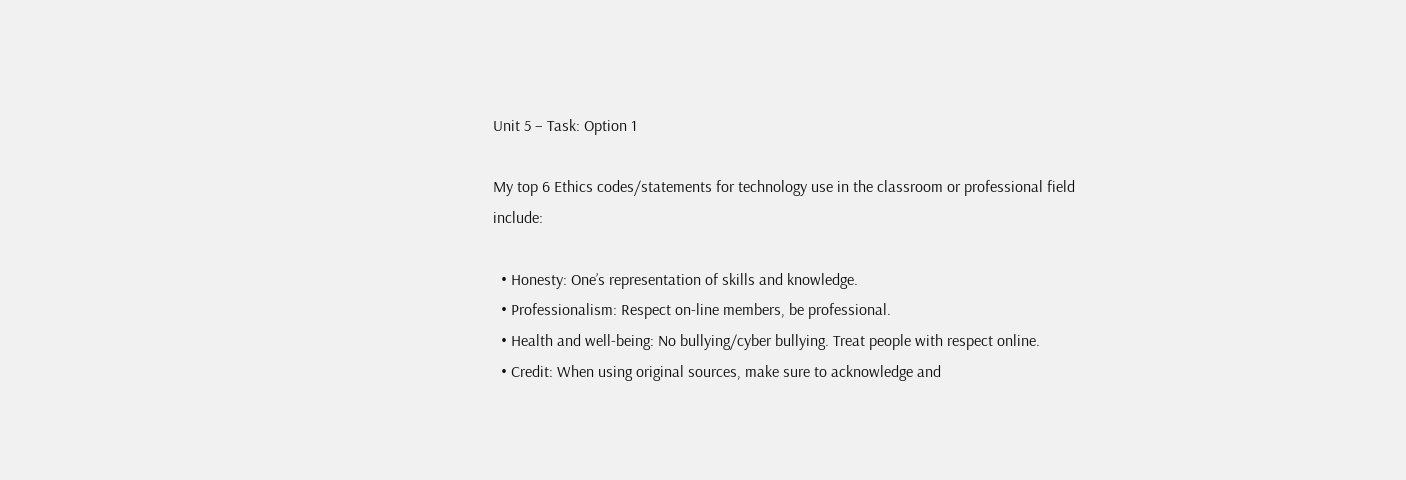Unit 5 – Task: Option 1

My top 6 Ethics codes/statements for technology use in the classroom or professional field include:

  • Honesty: One’s representation of skills and knowledge.
  • Professionalism: Respect on-line members, be professional.
  • Health and well-being: No bullying/cyber bullying. Treat people with respect online.
  • Credit: When using original sources, make sure to acknowledge and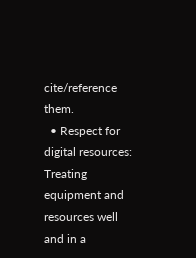cite/reference them.
  • Respect for digital resources: Treating equipment and resources well and in a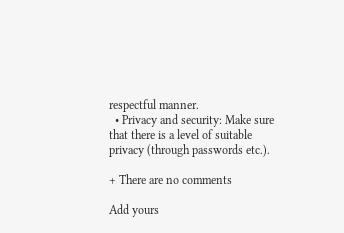respectful manner.
  • Privacy and security: Make sure that there is a level of suitable privacy (through passwords etc.).

+ There are no comments

Add yours